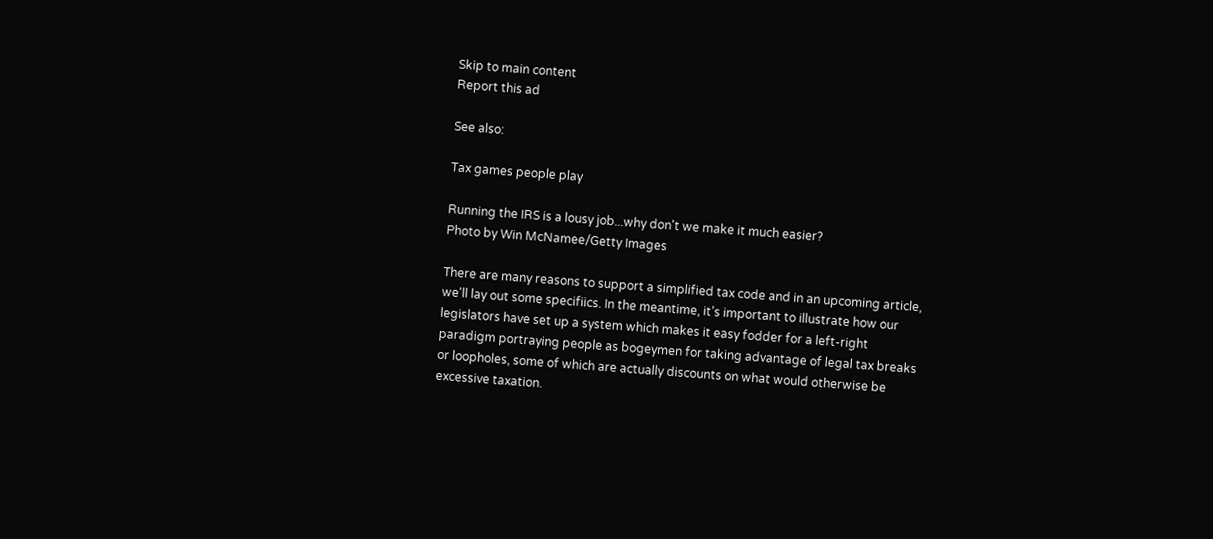Skip to main content
Report this ad

See also:

Tax games people play

Running the IRS is a lousy job...why don't we make it much easier?
Photo by Win McNamee/Getty Images

There are many reasons to support a simplified tax code and in an upcoming article, we'll lay out some specifiics. In the meantime, it’s important to illustrate how our legislators have set up a system which makes it easy fodder for a left-right paradigm portraying people as bogeymen for taking advantage of legal tax breaks or loopholes, some of which are actually discounts on what would otherwise be excessive taxation.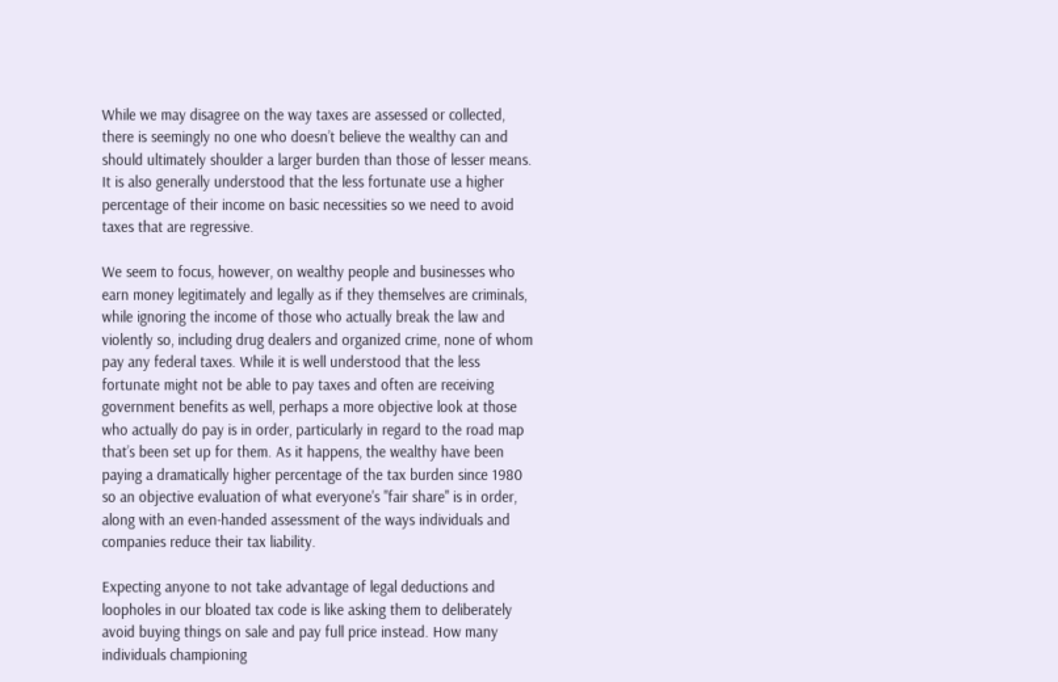While we may disagree on the way taxes are assessed or collected, there is seemingly no one who doesn’t believe the wealthy can and should ultimately shoulder a larger burden than those of lesser means. It is also generally understood that the less fortunate use a higher percentage of their income on basic necessities so we need to avoid taxes that are regressive.

We seem to focus, however, on wealthy people and businesses who earn money legitimately and legally as if they themselves are criminals, while ignoring the income of those who actually break the law and violently so, including drug dealers and organized crime, none of whom pay any federal taxes. While it is well understood that the less fortunate might not be able to pay taxes and often are receiving government benefits as well, perhaps a more objective look at those who actually do pay is in order, particularly in regard to the road map that’s been set up for them. As it happens, the wealthy have been paying a dramatically higher percentage of the tax burden since 1980 so an objective evaluation of what everyone's "fair share" is in order, along with an even-handed assessment of the ways individuals and companies reduce their tax liability.

Expecting anyone to not take advantage of legal deductions and loopholes in our bloated tax code is like asking them to deliberately avoid buying things on sale and pay full price instead. How many individuals championing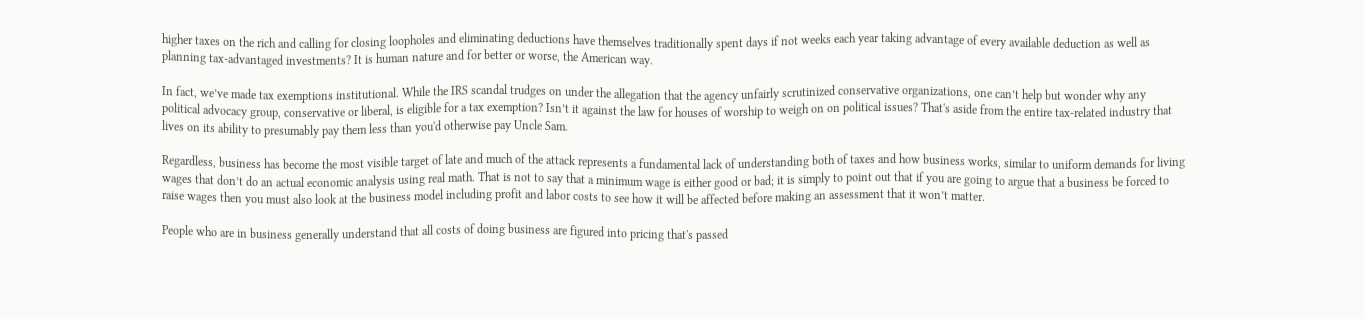higher taxes on the rich and calling for closing loopholes and eliminating deductions have themselves traditionally spent days if not weeks each year taking advantage of every available deduction as well as planning tax-advantaged investments? It is human nature and for better or worse, the American way.

In fact, we’ve made tax exemptions institutional. While the IRS scandal trudges on under the allegation that the agency unfairly scrutinized conservative organizations, one can’t help but wonder why any political advocacy group, conservative or liberal, is eligible for a tax exemption? Isn’t it against the law for houses of worship to weigh on on political issues? That's aside from the entire tax-related industry that lives on its ability to presumably pay them less than you'd otherwise pay Uncle Sam.

Regardless, business has become the most visible target of late and much of the attack represents a fundamental lack of understanding both of taxes and how business works, similar to uniform demands for living wages that don’t do an actual economic analysis using real math. That is not to say that a minimum wage is either good or bad; it is simply to point out that if you are going to argue that a business be forced to raise wages then you must also look at the business model including profit and labor costs to see how it will be affected before making an assessment that it won’t matter.

People who are in business generally understand that all costs of doing business are figured into pricing that's passed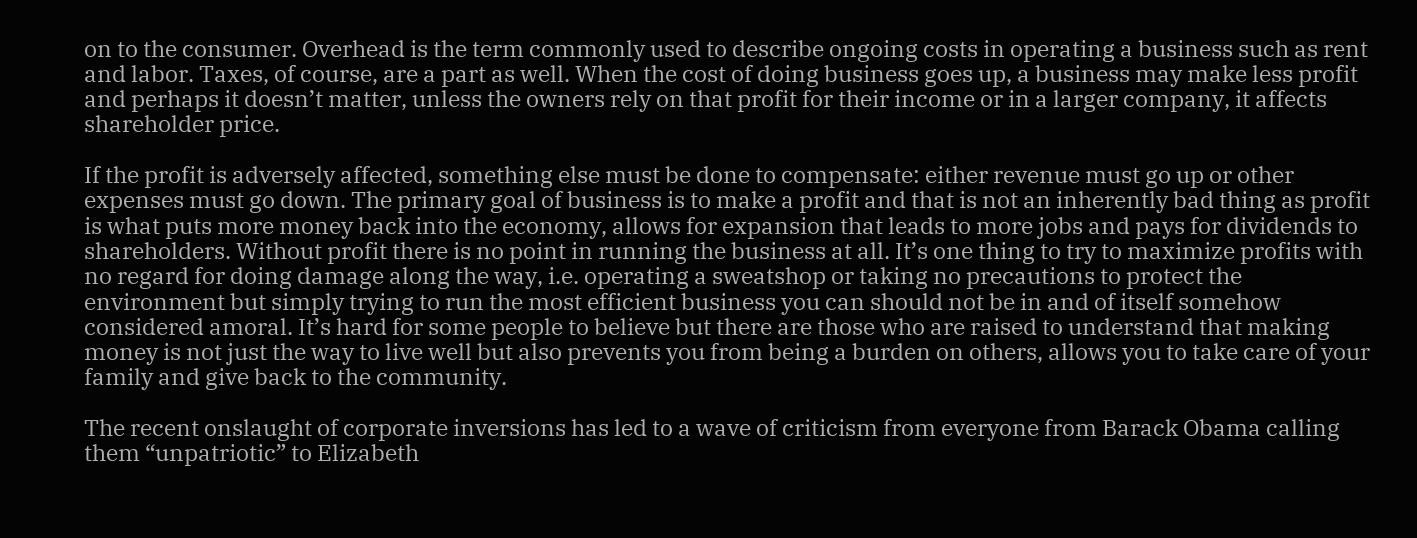on to the consumer. Overhead is the term commonly used to describe ongoing costs in operating a business such as rent and labor. Taxes, of course, are a part as well. When the cost of doing business goes up, a business may make less profit and perhaps it doesn’t matter, unless the owners rely on that profit for their income or in a larger company, it affects shareholder price.

If the profit is adversely affected, something else must be done to compensate: either revenue must go up or other expenses must go down. The primary goal of business is to make a profit and that is not an inherently bad thing as profit is what puts more money back into the economy, allows for expansion that leads to more jobs and pays for dividends to shareholders. Without profit there is no point in running the business at all. It’s one thing to try to maximize profits with no regard for doing damage along the way, i.e. operating a sweatshop or taking no precautions to protect the environment but simply trying to run the most efficient business you can should not be in and of itself somehow considered amoral. It’s hard for some people to believe but there are those who are raised to understand that making money is not just the way to live well but also prevents you from being a burden on others, allows you to take care of your family and give back to the community.

The recent onslaught of corporate inversions has led to a wave of criticism from everyone from Barack Obama calling them “unpatriotic” to Elizabeth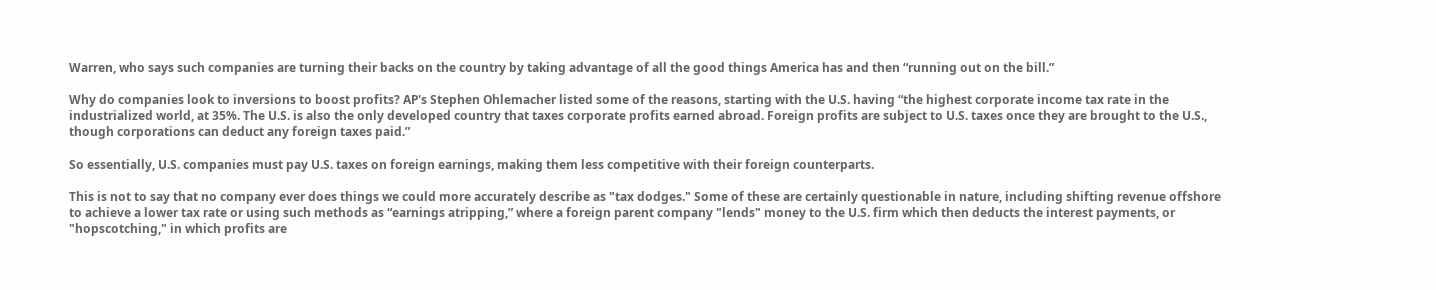Warren, who says such companies are turning their backs on the country by taking advantage of all the good things America has and then “running out on the bill.”

Why do companies look to inversions to boost profits? AP's Stephen Ohlemacher listed some of the reasons, starting with the U.S. having “the highest corporate income tax rate in the industrialized world, at 35%. The U.S. is also the only developed country that taxes corporate profits earned abroad. Foreign profits are subject to U.S. taxes once they are brought to the U.S., though corporations can deduct any foreign taxes paid.”

So essentially, U.S. companies must pay U.S. taxes on foreign earnings, making them less competitive with their foreign counterparts.

This is not to say that no company ever does things we could more accurately describe as "tax dodges." Some of these are certainly questionable in nature, including shifting revenue offshore to achieve a lower tax rate or using such methods as “earnings atripping,” where a foreign parent company "lends" money to the U.S. firm which then deducts the interest payments, or "hopscotching," in which profits are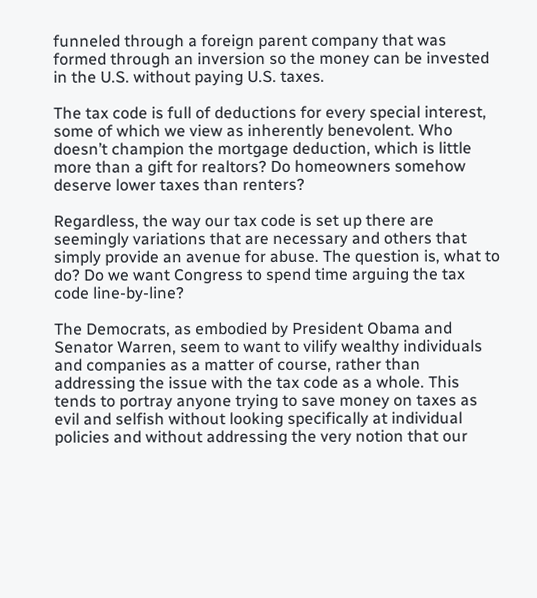funneled through a foreign parent company that was formed through an inversion so the money can be invested in the U.S. without paying U.S. taxes.

The tax code is full of deductions for every special interest, some of which we view as inherently benevolent. Who doesn’t champion the mortgage deduction, which is little more than a gift for realtors? Do homeowners somehow deserve lower taxes than renters?

Regardless, the way our tax code is set up there are seemingly variations that are necessary and others that simply provide an avenue for abuse. The question is, what to do? Do we want Congress to spend time arguing the tax code line-by-line?

The Democrats, as embodied by President Obama and Senator Warren, seem to want to vilify wealthy individuals and companies as a matter of course, rather than addressing the issue with the tax code as a whole. This tends to portray anyone trying to save money on taxes as evil and selfish without looking specifically at individual policies and without addressing the very notion that our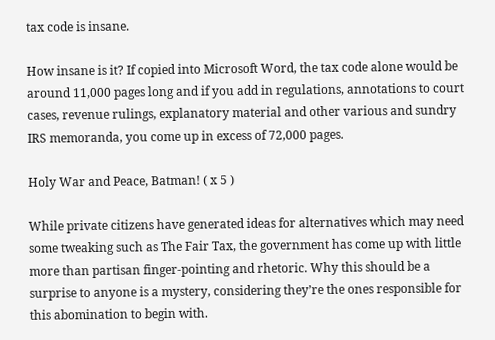tax code is insane.

How insane is it? If copied into Microsoft Word, the tax code alone would be around 11,000 pages long and if you add in regulations, annotations to court cases, revenue rulings, explanatory material and other various and sundry IRS memoranda, you come up in excess of 72,000 pages.

Holy War and Peace, Batman! ( x 5 )

While private citizens have generated ideas for alternatives which may need some tweaking such as The Fair Tax, the government has come up with little more than partisan finger-pointing and rhetoric. Why this should be a surprise to anyone is a mystery, considering they’re the ones responsible for this abomination to begin with.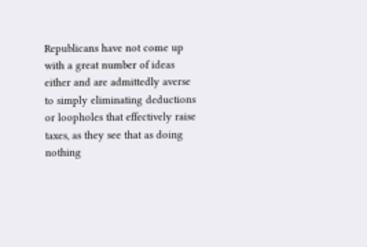Republicans have not come up with a great number of ideas either and are admittedly averse to simply eliminating deductions or loopholes that effectively raise taxes, as they see that as doing nothing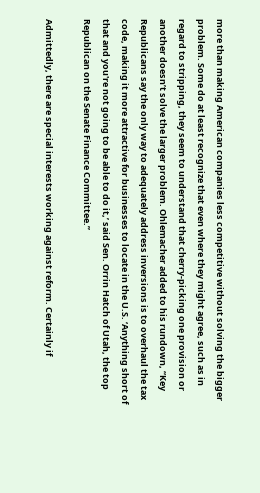more than making American companies less competitive without solving the bigger problem. Some do at least recognize that even where they might agree, such as in regard to stripping, they seem to understand that cherry-picking one provision or another doesn’t solve the larger problem. Ohlemacher added to his rundown, “Key Republicans say the only way to adequately address inversions is to overhaul the tax code, making it more attractive for businesses to locate in the U.S. ‘Anything short of that and you're not going to be able to do it,’ said Sen. Orrin Hatch of Utah, the top Republican on the Senate Finance Committee.”

Admittedly, there are special interests working against reform. Certainly if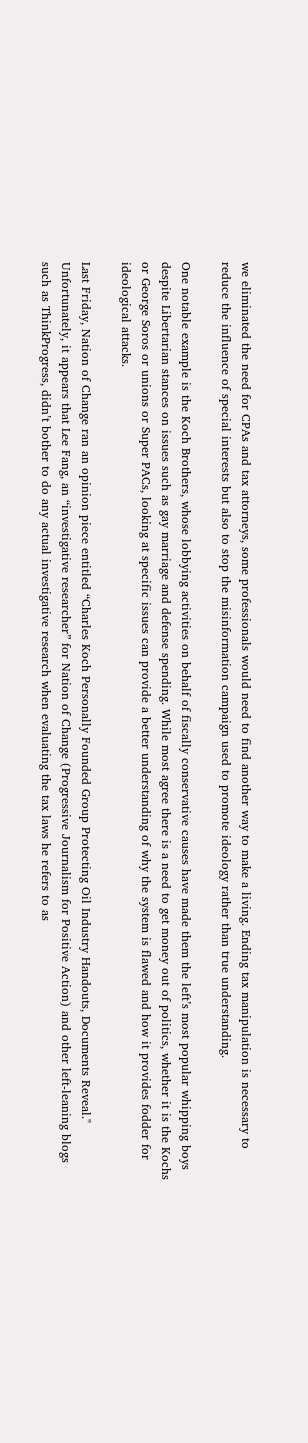we eliminated the need for CPAs and tax attorneys, some professionals would need to find another way to make a living. Ending tax manipulation is necessary to reduce the influence of special interests but also to stop the misinformation campaign used to promote ideology rather than true understanding.

One notable example is the Koch Brothers, whose lobbying activities on behalf of fiscally conservative causes have made them the left’s most popular whipping boys despite Libertarian stances on issues such as gay marriage and defense spending. While most agree there is a need to get money out of politics, whether it is the Kochs or George Soros or unions or Super PACs, looking at specific issues can provide a better understanding of why the system is flawed and how it provides fodder for ideological attacks.

Last Friday, Nation of Change ran an opinion piece entitled “Charles Koch Personally Founded Group Protecting Oil Industry Handouts, Documents Reveal." Unfortunately, it appears that Lee Fang, an “investigative researcher” for Nation of Change (Progressive Journalism for Positive Action) and other left-leaning blogs such as ThinkProgress, didn’t bother to do any actual investigative research when evaluating the tax laws he refers to as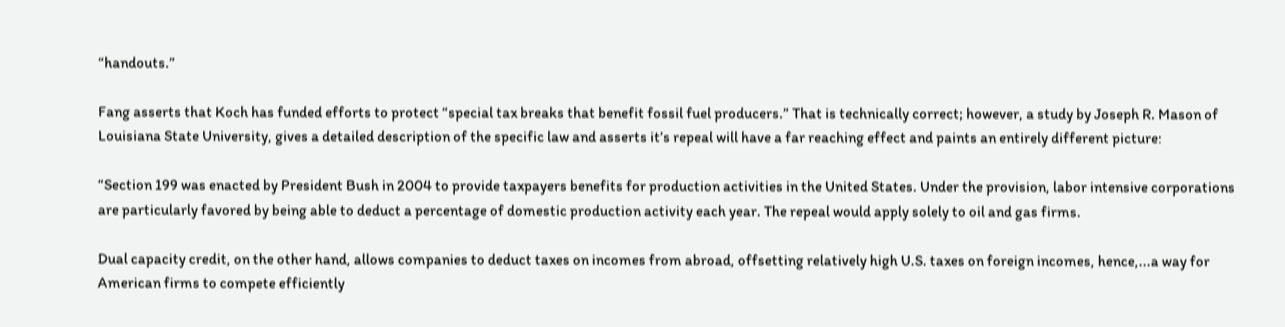“handouts.”

Fang asserts that Koch has funded efforts to protect “special tax breaks that benefit fossil fuel producers.” That is technically correct; however, a study by Joseph R. Mason of Louisiana State University, gives a detailed description of the specific law and asserts it’s repeal will have a far reaching effect and paints an entirely different picture:

“Section 199 was enacted by President Bush in 2004 to provide taxpayers benefits for production activities in the United States. Under the provision, labor intensive corporations are particularly favored by being able to deduct a percentage of domestic production activity each year. The repeal would apply solely to oil and gas firms.

Dual capacity credit, on the other hand, allows companies to deduct taxes on incomes from abroad, offsetting relatively high U.S. taxes on foreign incomes, hence,...a way for American firms to compete efficiently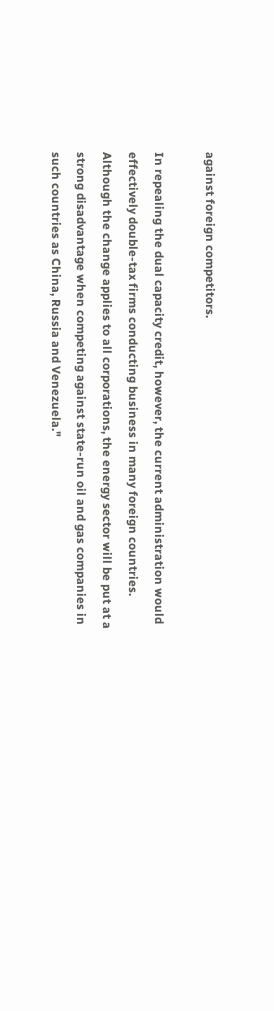against foreign competitors.

In repealing the dual capacity credit, however, the current administration would effectively double-tax firms conducting business in many foreign countries. Although the change applies to all corporations, the energy sector will be put at a strong disadvantage when competing against state-run oil and gas companies in such countries as China, Russia and Venezuela."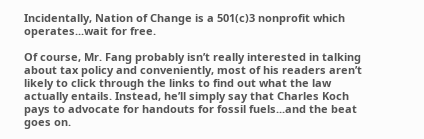Incidentally, Nation of Change is a 501(c)3 nonprofit which operates...wait for free.

Of course, Mr. Fang probably isn’t really interested in talking about tax policy and conveniently, most of his readers aren’t likely to click through the links to find out what the law actually entails. Instead, he’ll simply say that Charles Koch pays to advocate for handouts for fossil fuels...and the beat goes on.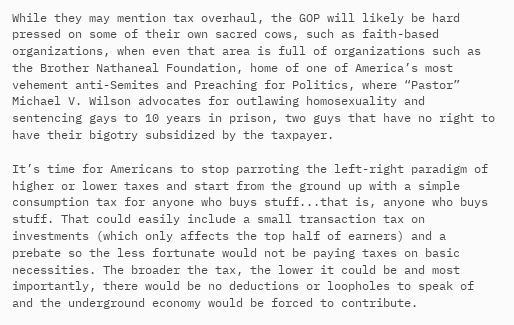While they may mention tax overhaul, the GOP will likely be hard pressed on some of their own sacred cows, such as faith-based organizations, when even that area is full of organizations such as the Brother Nathaneal Foundation, home of one of America’s most vehement anti-Semites and Preaching for Politics, where “Pastor” Michael V. Wilson advocates for outlawing homosexuality and sentencing gays to 10 years in prison, two guys that have no right to have their bigotry subsidized by the taxpayer.

It’s time for Americans to stop parroting the left-right paradigm of higher or lower taxes and start from the ground up with a simple consumption tax for anyone who buys stuff...that is, anyone who buys stuff. That could easily include a small transaction tax on investments (which only affects the top half of earners) and a prebate so the less fortunate would not be paying taxes on basic necessities. The broader the tax, the lower it could be and most importantly, there would be no deductions or loopholes to speak of and the underground economy would be forced to contribute.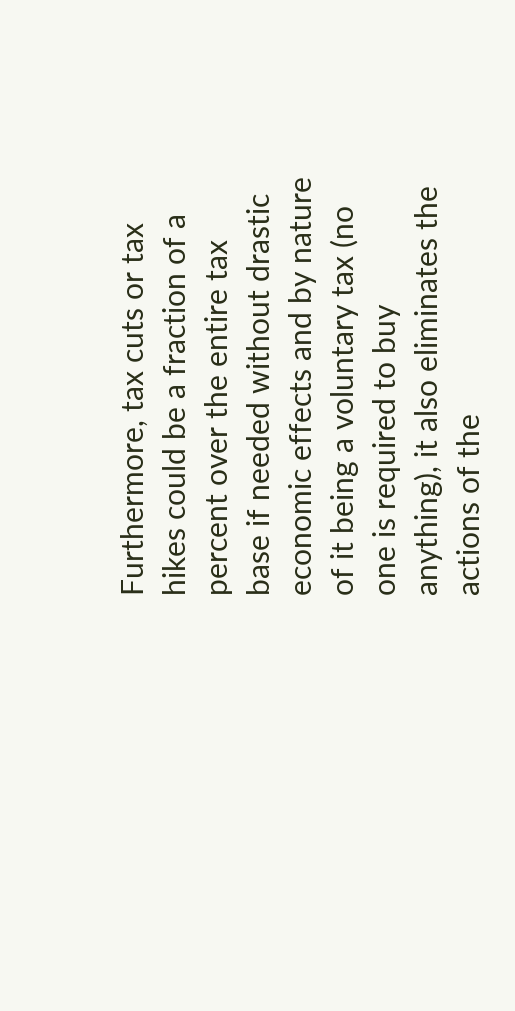Furthermore, tax cuts or tax hikes could be a fraction of a percent over the entire tax base if needed without drastic economic effects and by nature of it being a voluntary tax (no one is required to buy anything), it also eliminates the actions of the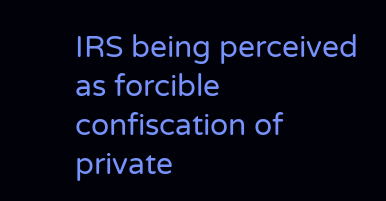IRS being perceived as forcible confiscation of private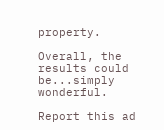property.

Overall, the results could be...simply wonderful.

Report this ad